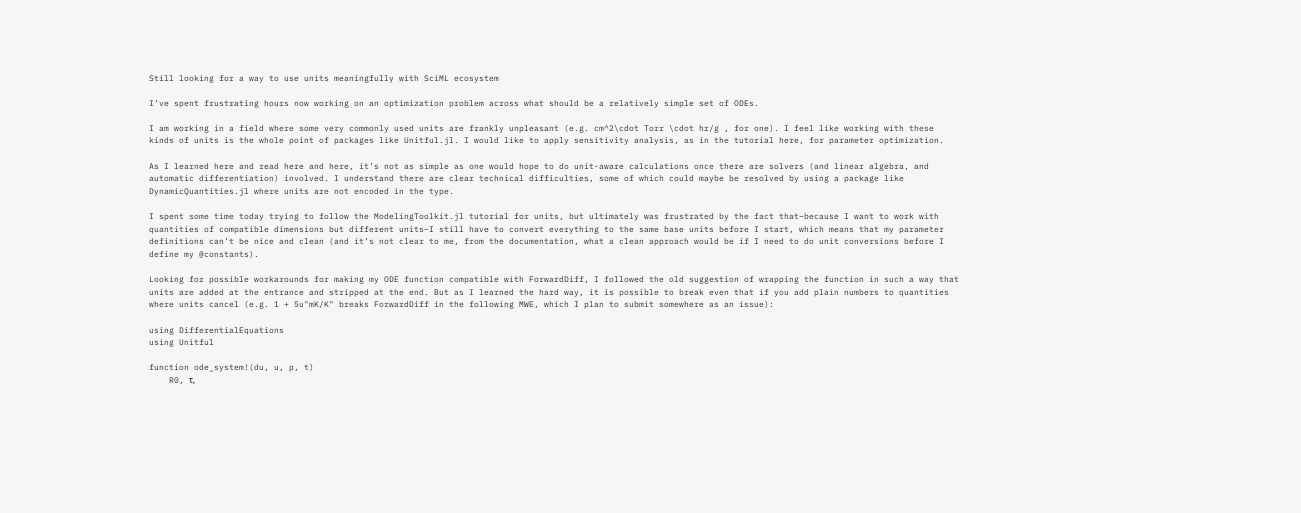Still looking for a way to use units meaningfully with SciML ecosystem

I’ve spent frustrating hours now working on an optimization problem across what should be a relatively simple set of ODEs.

I am working in a field where some very commonly used units are frankly unpleasant (e.g. cm^2\cdot Torr \cdot hr/g , for one). I feel like working with these kinds of units is the whole point of packages like Unitful.jl. I would like to apply sensitivity analysis, as in the tutorial here, for parameter optimization.

As I learned here and read here and here, it’s not as simple as one would hope to do unit-aware calculations once there are solvers (and linear algebra, and automatic differentiation) involved. I understand there are clear technical difficulties, some of which could maybe be resolved by using a package like DynamicQuantities.jl where units are not encoded in the type.

I spent some time today trying to follow the ModelingToolkit.jl tutorial for units, but ultimately was frustrated by the fact that–because I want to work with quantities of compatible dimensions but different units–I still have to convert everything to the same base units before I start, which means that my parameter definitions can’t be nice and clean (and it’s not clear to me, from the documentation, what a clean approach would be if I need to do unit conversions before I define my @constants).

Looking for possible workarounds for making my ODE function compatible with ForwardDiff, I followed the old suggestion of wrapping the function in such a way that units are added at the entrance and stripped at the end. But as I learned the hard way, it is possible to break even that if you add plain numbers to quantities where units cancel (e.g. 1 + 5u"mK/K" breaks ForwardDiff in the following MWE, which I plan to submit somewhere as an issue):

using DifferentialEquations
using Unitful

function ode_system!(du, u, p, t)
    R0, τ,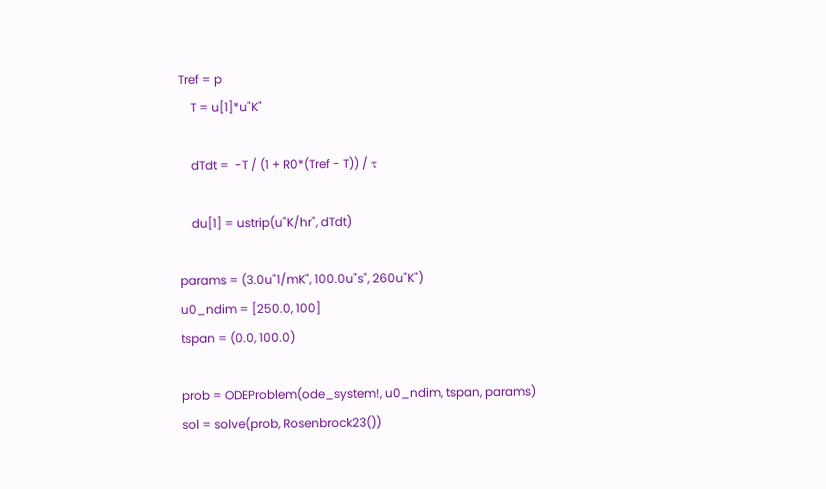Tref = p
    T = u[1]*u"K"

    dTdt =  -T / (1 + R0*(Tref - T)) / τ

    du[1] = ustrip(u"K/hr", dTdt)

params = (3.0u"1/mK", 100.0u"s", 260u"K")
u0_ndim = [250.0, 100]
tspan = (0.0, 100.0)

prob = ODEProblem(ode_system!, u0_ndim, tspan, params)
sol = solve(prob, Rosenbrock23())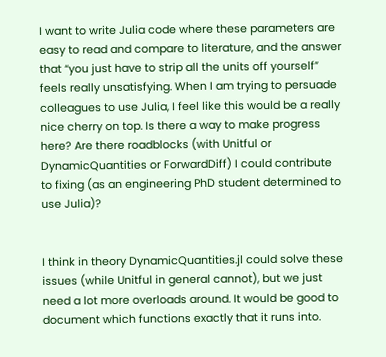I want to write Julia code where these parameters are easy to read and compare to literature, and the answer that “you just have to strip all the units off yourself” feels really unsatisfying. When I am trying to persuade colleagues to use Julia, I feel like this would be a really nice cherry on top. Is there a way to make progress here? Are there roadblocks (with Unitful or DynamicQuantities or ForwardDiff) I could contribute to fixing (as an engineering PhD student determined to use Julia)?


I think in theory DynamicQuantities.jl could solve these issues (while Unitful in general cannot), but we just need a lot more overloads around. It would be good to document which functions exactly that it runs into.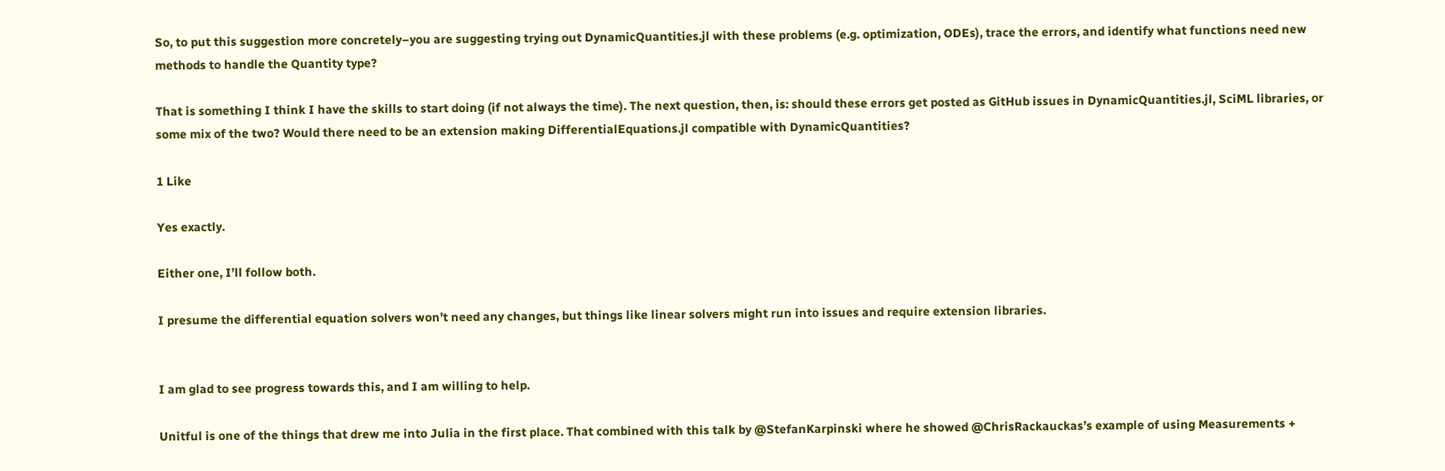So, to put this suggestion more concretely–you are suggesting trying out DynamicQuantities.jl with these problems (e.g. optimization, ODEs), trace the errors, and identify what functions need new methods to handle the Quantity type?

That is something I think I have the skills to start doing (if not always the time). The next question, then, is: should these errors get posted as GitHub issues in DynamicQuantities.jl, SciML libraries, or some mix of the two? Would there need to be an extension making DifferentialEquations.jl compatible with DynamicQuantities?

1 Like

Yes exactly.

Either one, I’ll follow both.

I presume the differential equation solvers won’t need any changes, but things like linear solvers might run into issues and require extension libraries.


I am glad to see progress towards this, and I am willing to help.

Unitful is one of the things that drew me into Julia in the first place. That combined with this talk by @StefanKarpinski where he showed @ChrisRackauckas’s example of using Measurements +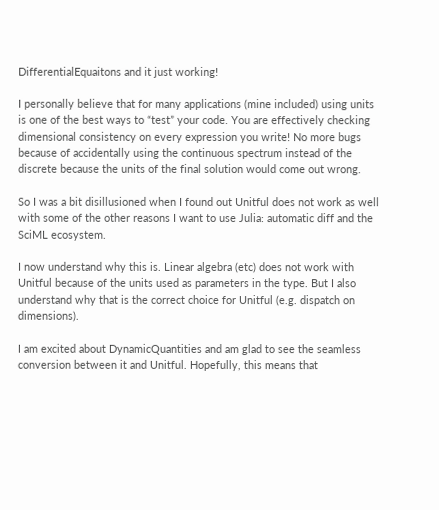DifferentialEquaitons and it just working!

I personally believe that for many applications (mine included) using units is one of the best ways to “test” your code. You are effectively checking dimensional consistency on every expression you write! No more bugs because of accidentally using the continuous spectrum instead of the discrete because the units of the final solution would come out wrong.

So I was a bit disillusioned when I found out Unitful does not work as well with some of the other reasons I want to use Julia: automatic diff and the SciML ecosystem.

I now understand why this is. Linear algebra (etc) does not work with Unitful because of the units used as parameters in the type. But I also understand why that is the correct choice for Unitful (e.g. dispatch on dimensions).

I am excited about DynamicQuantities and am glad to see the seamless conversion between it and Unitful. Hopefully, this means that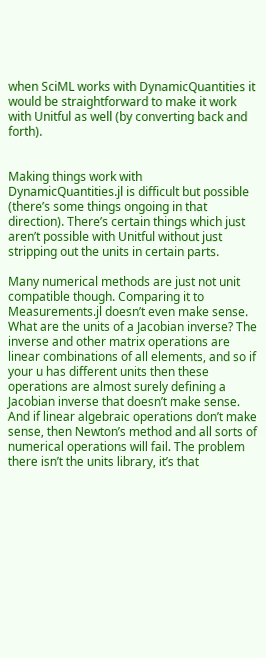when SciML works with DynamicQuantities it would be straightforward to make it work with Unitful as well (by converting back and forth).


Making things work with DynamicQuantities.jl is difficult but possible (there’s some things ongoing in that direction). There’s certain things which just aren’t possible with Unitful without just stripping out the units in certain parts.

Many numerical methods are just not unit compatible though. Comparing it to Measurements.jl doesn’t even make sense. What are the units of a Jacobian inverse? The inverse and other matrix operations are linear combinations of all elements, and so if your u has different units then these operations are almost surely defining a Jacobian inverse that doesn’t make sense. And if linear algebraic operations don’t make sense, then Newton’s method and all sorts of numerical operations will fail. The problem there isn’t the units library, it’s that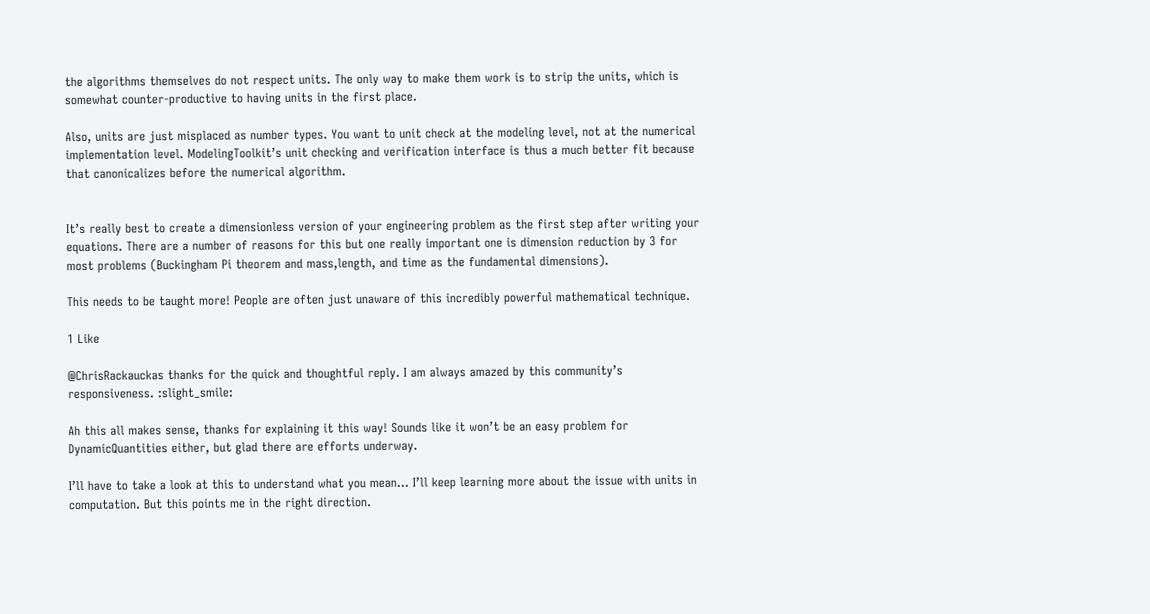the algorithms themselves do not respect units. The only way to make them work is to strip the units, which is somewhat counter-productive to having units in the first place.

Also, units are just misplaced as number types. You want to unit check at the modeling level, not at the numerical implementation level. ModelingToolkit’s unit checking and verification interface is thus a much better fit because that canonicalizes before the numerical algorithm.


It’s really best to create a dimensionless version of your engineering problem as the first step after writing your equations. There are a number of reasons for this but one really important one is dimension reduction by 3 for most problems (Buckingham Pi theorem and mass,length, and time as the fundamental dimensions).

This needs to be taught more! People are often just unaware of this incredibly powerful mathematical technique.

1 Like

@ChrisRackauckas thanks for the quick and thoughtful reply. I am always amazed by this community’s responsiveness. :slight_smile:

Ah this all makes sense, thanks for explaining it this way! Sounds like it won’t be an easy problem for DynamicQuantities either, but glad there are efforts underway.

I’ll have to take a look at this to understand what you mean… I’ll keep learning more about the issue with units in computation. But this points me in the right direction.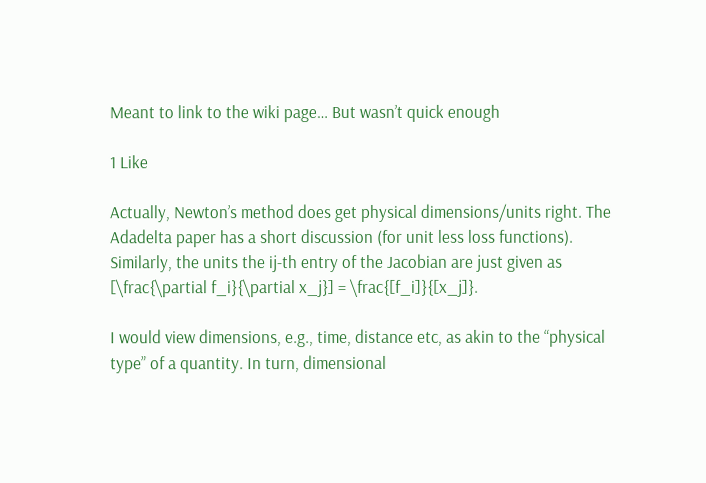Meant to link to the wiki page… But wasn’t quick enough

1 Like

Actually, Newton’s method does get physical dimensions/units right. The Adadelta paper has a short discussion (for unit less loss functions). Similarly, the units the ij-th entry of the Jacobian are just given as [\frac{\partial f_i}{\partial x_j}] = \frac{[f_i]}{[x_j]}.

I would view dimensions, e.g., time, distance etc, as akin to the “physical type” of a quantity. In turn, dimensional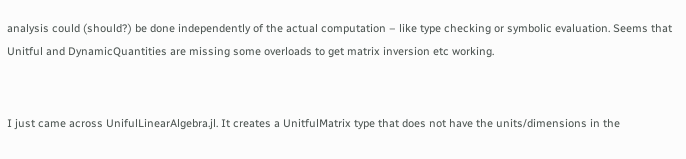analysis could (should?) be done independently of the actual computation – like type checking or symbolic evaluation. Seems that Unitful and DynamicQuantities are missing some overloads to get matrix inversion etc working.


I just came across UnifulLinearAlgebra.jl. It creates a UnitfulMatrix type that does not have the units/dimensions in the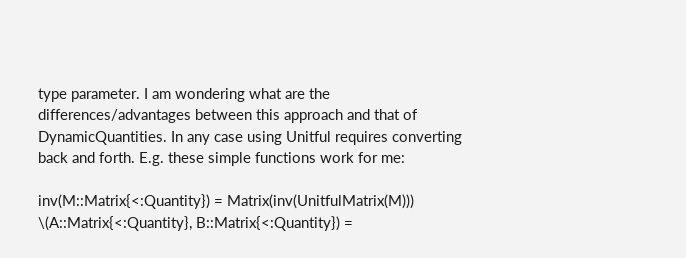type parameter. I am wondering what are the differences/advantages between this approach and that of DynamicQuantities. In any case using Unitful requires converting back and forth. E.g. these simple functions work for me:

inv(M::Matrix{<:Quantity}) = Matrix(inv(UnitfulMatrix(M)))
\(A::Matrix{<:Quantity}, B::Matrix{<:Quantity}) =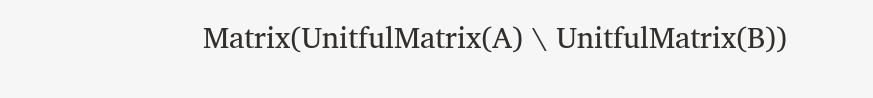Matrix(UnitfulMatrix(A) \ UnitfulMatrix(B))